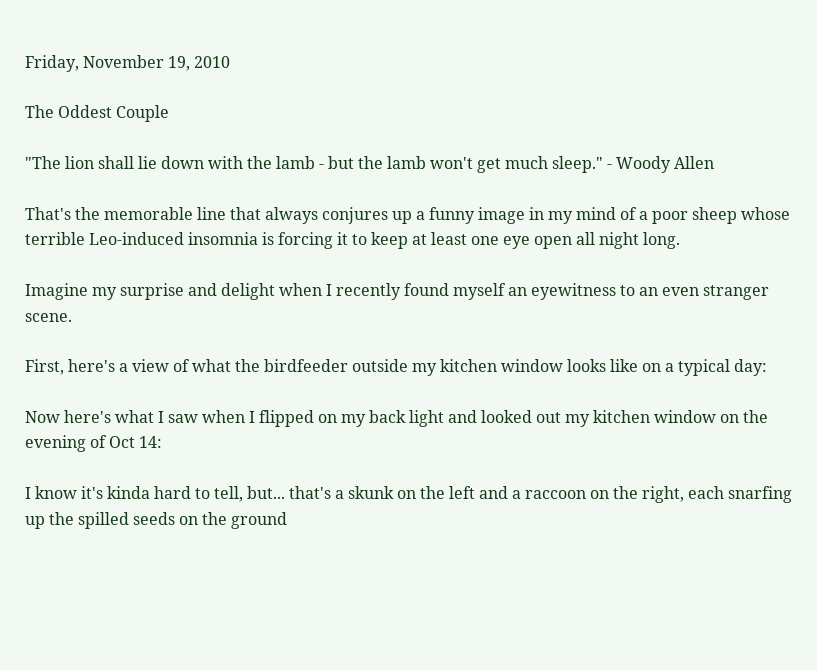Friday, November 19, 2010

The Oddest Couple

"The lion shall lie down with the lamb - but the lamb won't get much sleep." - Woody Allen

That's the memorable line that always conjures up a funny image in my mind of a poor sheep whose terrible Leo-induced insomnia is forcing it to keep at least one eye open all night long.

Imagine my surprise and delight when I recently found myself an eyewitness to an even stranger scene.

First, here's a view of what the birdfeeder outside my kitchen window looks like on a typical day:

Now here's what I saw when I flipped on my back light and looked out my kitchen window on the evening of Oct 14:

I know it's kinda hard to tell, but... that's a skunk on the left and a raccoon on the right, each snarfing up the spilled seeds on the ground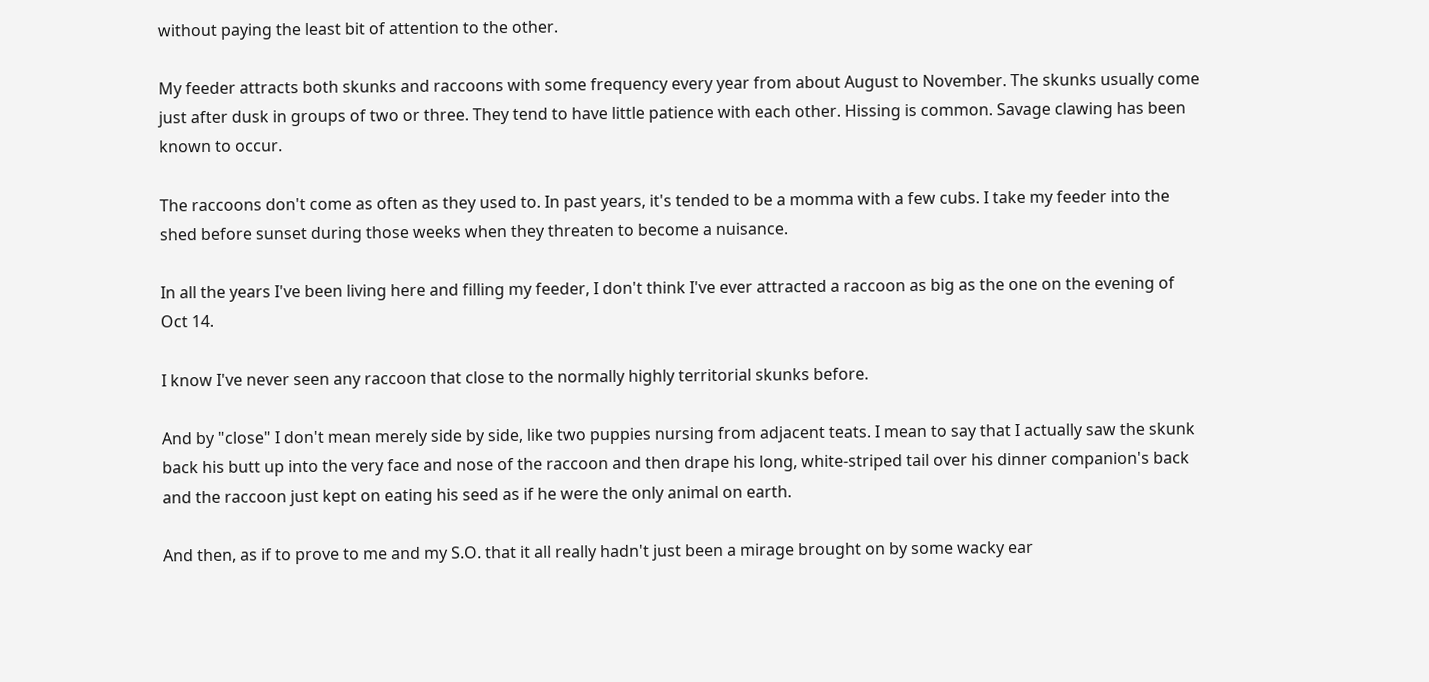without paying the least bit of attention to the other.

My feeder attracts both skunks and raccoons with some frequency every year from about August to November. The skunks usually come just after dusk in groups of two or three. They tend to have little patience with each other. Hissing is common. Savage clawing has been known to occur.

The raccoons don't come as often as they used to. In past years, it's tended to be a momma with a few cubs. I take my feeder into the shed before sunset during those weeks when they threaten to become a nuisance.

In all the years I've been living here and filling my feeder, I don't think I've ever attracted a raccoon as big as the one on the evening of Oct 14.

I know I've never seen any raccoon that close to the normally highly territorial skunks before.

And by "close" I don't mean merely side by side, like two puppies nursing from adjacent teats. I mean to say that I actually saw the skunk back his butt up into the very face and nose of the raccoon and then drape his long, white-striped tail over his dinner companion's back and the raccoon just kept on eating his seed as if he were the only animal on earth.

And then, as if to prove to me and my S.O. that it all really hadn't just been a mirage brought on by some wacky ear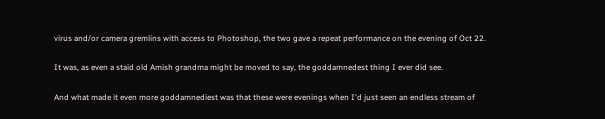virus and/or camera gremlins with access to Photoshop, the two gave a repeat performance on the evening of Oct 22.

It was, as even a staid old Amish grandma might be moved to say, the goddamnedest thing I ever did see.

And what made it even more goddamnediest was that these were evenings when I'd just seen an endless stream of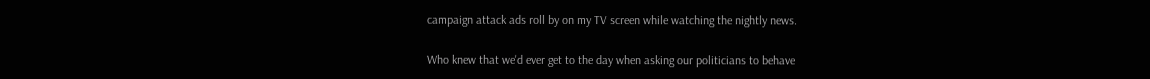campaign attack ads roll by on my TV screen while watching the nightly news.

Who knew that we'd ever get to the day when asking our politicians to behave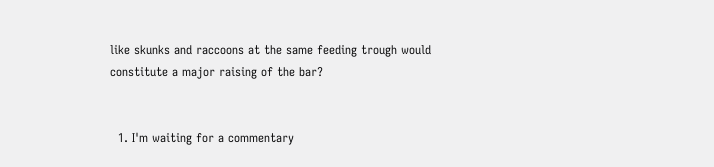like skunks and raccoons at the same feeding trough would constitute a major raising of the bar?


  1. I'm waiting for a commentary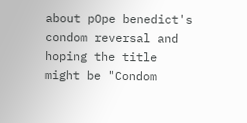about pOpe benedict's condom reversal and hoping the title might be "Condom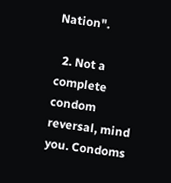Nation".

  2. Not a complete condom reversal, mind you. Condoms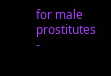for male prostitutes -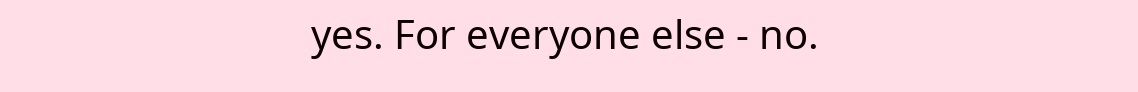yes. For everyone else - no.